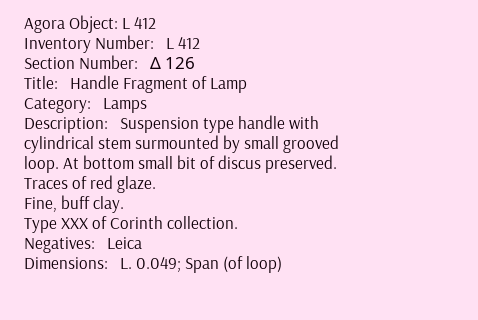Agora Object: L 412
Inventory Number:   L 412
Section Number:   Δ 126
Title:   Handle Fragment of Lamp
Category:   Lamps
Description:   Suspension type handle with cylindrical stem surmounted by small grooved loop. At bottom small bit of discus preserved.
Traces of red glaze.
Fine, buff clay.
Type XXX of Corinth collection.
Negatives:   Leica
Dimensions:   L. 0.049; Span (of loop)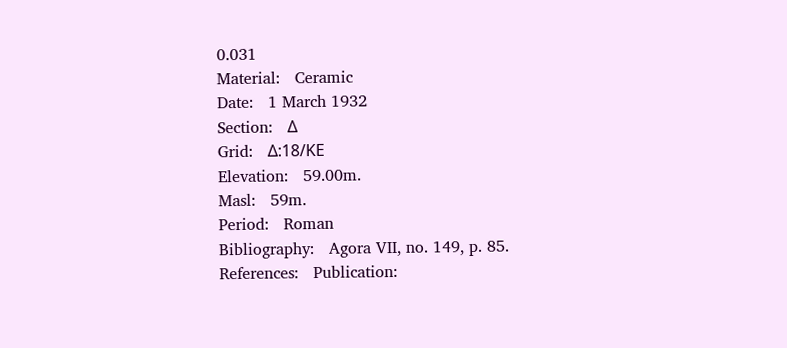0.031
Material:   Ceramic
Date:   1 March 1932
Section:   Δ
Grid:   Δ:18/ΚΕ
Elevation:   59.00m.
Masl:   59m.
Period:   Roman
Bibliography:   Agora VII, no. 149, p. 85.
References:   Publication: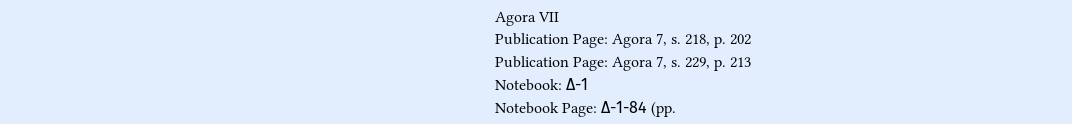Agora VII
Publication Page: Agora 7, s. 218, p. 202
Publication Page: Agora 7, s. 229, p. 213
Notebook: Δ-1
Notebook Page: Δ-1-84 (pp.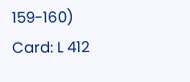159-160)
Card: L 412